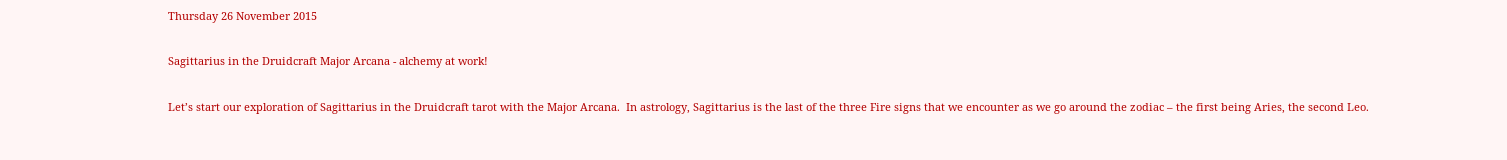Thursday 26 November 2015

Sagittarius in the Druidcraft Major Arcana - alchemy at work!

Let’s start our exploration of Sagittarius in the Druidcraft tarot with the Major Arcana.  In astrology, Sagittarius is the last of the three Fire signs that we encounter as we go around the zodiac – the first being Aries, the second Leo.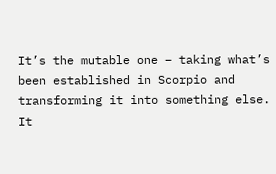It’s the mutable one – taking what’s been established in Scorpio and transforming it into something else.  It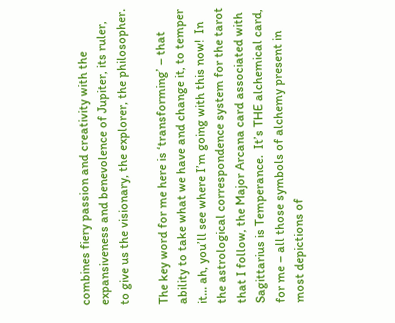combines fiery passion and creativity with the expansiveness and benevolence of Jupiter, its ruler, to give us the visionary, the explorer, the philosopher.

The key word for me here is ‘transforming’ – that ability to take what we have and change it, to temper it... ah, you’ll see where I’m going with this now!  In the astrological correspondence system for the tarot that I follow, the Major Arcana card associated with Sagittarius is Temperance.  It’s THE alchemical card, for me – all those symbols of alchemy present in most depictions of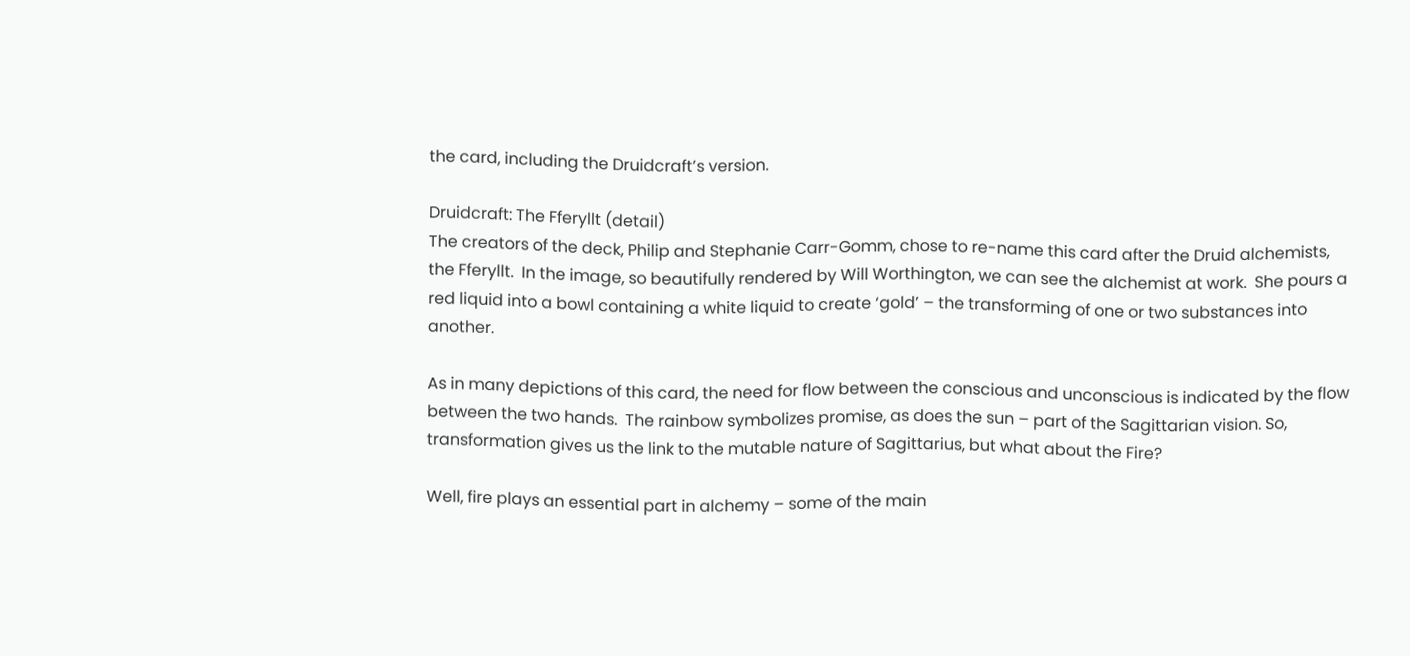the card, including the Druidcraft’s version.

Druidcraft: The Fferyllt (detail)
The creators of the deck, Philip and Stephanie Carr-Gomm, chose to re-name this card after the Druid alchemists, the Fferyllt.  In the image, so beautifully rendered by Will Worthington, we can see the alchemist at work.  She pours a red liquid into a bowl containing a white liquid to create ‘gold’ – the transforming of one or two substances into another.

As in many depictions of this card, the need for flow between the conscious and unconscious is indicated by the flow between the two hands.  The rainbow symbolizes promise, as does the sun – part of the Sagittarian vision. So, transformation gives us the link to the mutable nature of Sagittarius, but what about the Fire?

Well, fire plays an essential part in alchemy – some of the main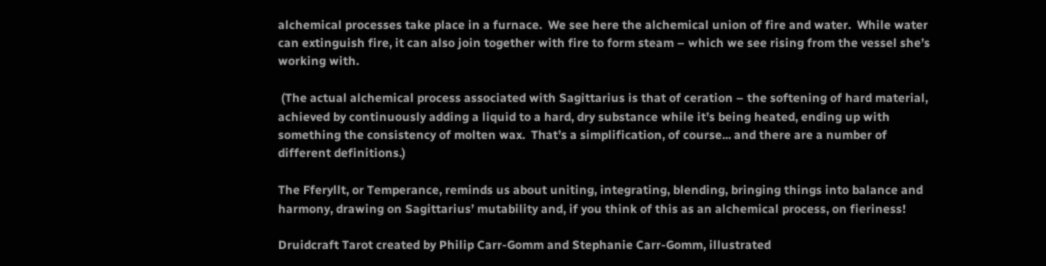alchemical processes take place in a furnace.  We see here the alchemical union of fire and water.  While water can extinguish fire, it can also join together with fire to form steam – which we see rising from the vessel she’s working with.

 (The actual alchemical process associated with Sagittarius is that of ceration – the softening of hard material, achieved by continuously adding a liquid to a hard, dry substance while it’s being heated, ending up with something the consistency of molten wax.  That’s a simplification, of course... and there are a number of different definitions.)

The Fferyllt, or Temperance, reminds us about uniting, integrating, blending, bringing things into balance and harmony, drawing on Sagittarius’ mutability and, if you think of this as an alchemical process, on fieriness!

Druidcraft Tarot created by Philip Carr-Gomm and Stephanie Carr-Gomm, illustrated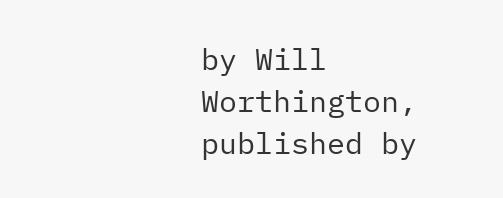by Will Worthington, published by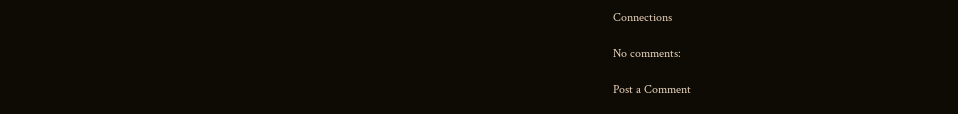Connections

No comments:

Post a Comment